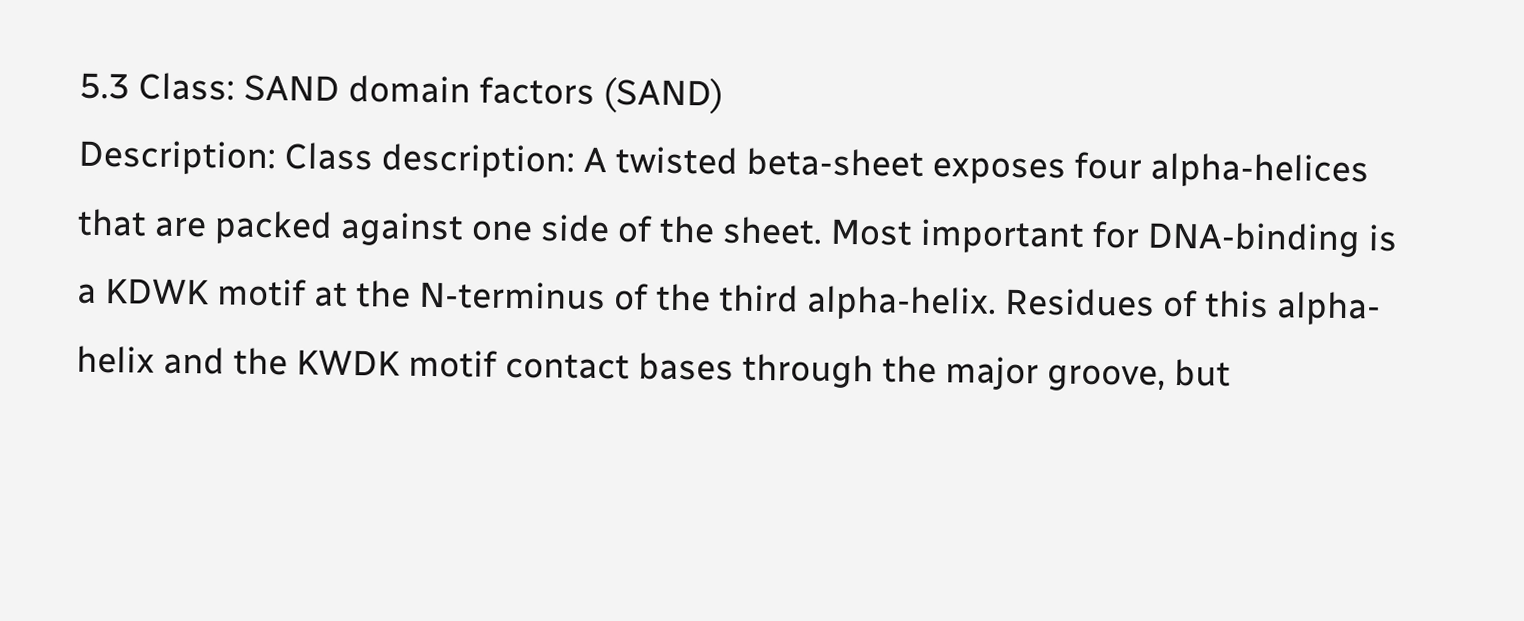5.3 Class: SAND domain factors (SAND)
Description: Class description: A twisted beta-sheet exposes four alpha-helices that are packed against one side of the sheet. Most important for DNA-binding is a KDWK motif at the N-terminus of the third alpha-helix. Residues of this alpha-helix and the KWDK motif contact bases through the major groove, but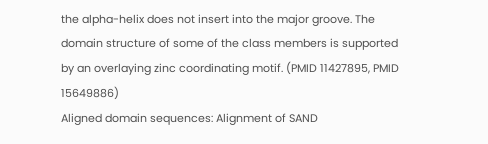the alpha-helix does not insert into the major groove. The domain structure of some of the class members is supported by an overlaying zinc coordinating motif. (PMID 11427895, PMID 15649886)
Aligned domain sequences: Alignment of SAND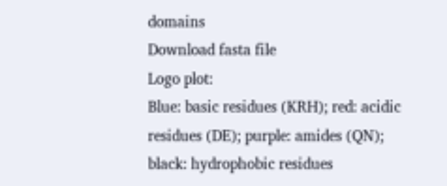domains
Download fasta file
Logo plot:
Blue: basic residues (KRH); red: acidic residues (DE); purple: amides (QN); black: hydrophobic residues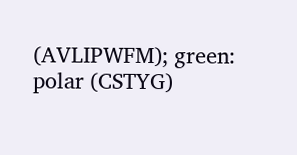(AVLIPWFM); green: polar (CSTYG)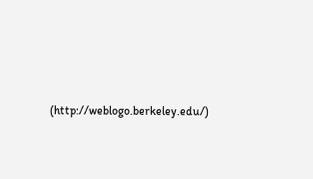(http://weblogo.berkeley.edu/)